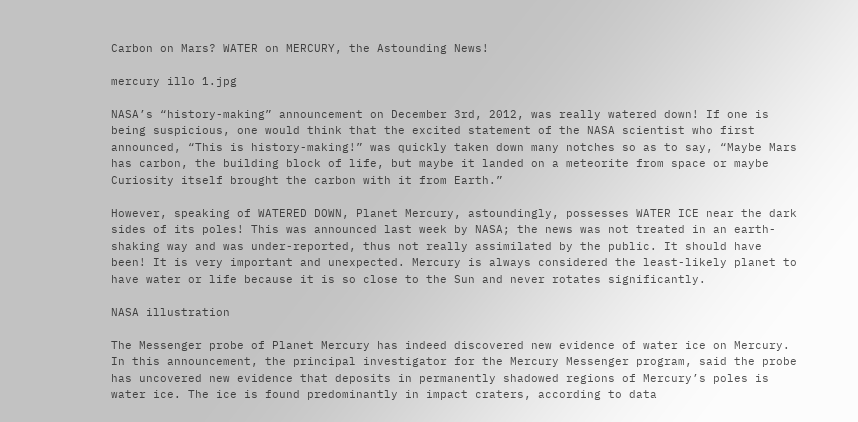Carbon on Mars? WATER on MERCURY, the Astounding News!

mercury illo 1.jpg

NASA’s “history-making” announcement on December 3rd, 2012, was really watered down! If one is being suspicious, one would think that the excited statement of the NASA scientist who first announced, “This is history-making!” was quickly taken down many notches so as to say, “Maybe Mars has carbon, the building block of life, but maybe it landed on a meteorite from space or maybe Curiosity itself brought the carbon with it from Earth.”

However, speaking of WATERED DOWN, Planet Mercury, astoundingly, possesses WATER ICE near the dark sides of its poles! This was announced last week by NASA; the news was not treated in an earth-shaking way and was under-reported, thus not really assimilated by the public. It should have been! It is very important and unexpected. Mercury is always considered the least-likely planet to have water or life because it is so close to the Sun and never rotates significantly.

NASA illustration

The Messenger probe of Planet Mercury has indeed discovered new evidence of water ice on Mercury. In this announcement, the principal investigator for the Mercury Messenger program, said the probe has uncovered new evidence that deposits in permanently shadowed regions of Mercury’s poles is water ice. The ice is found predominantly in impact craters, according to data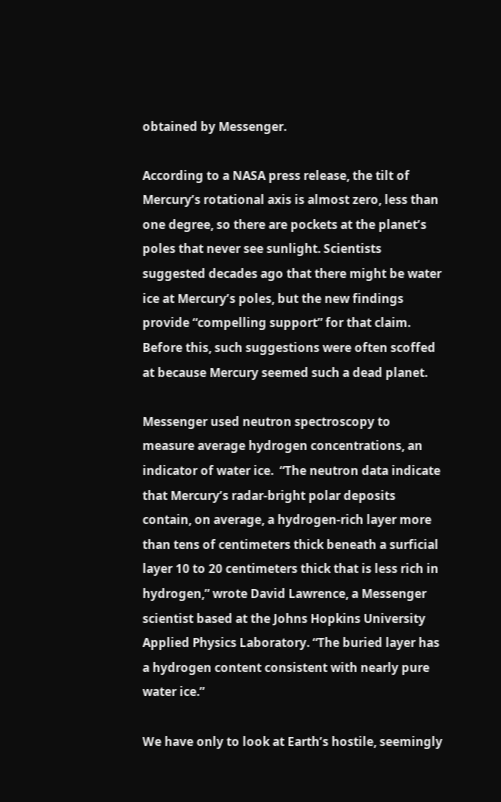obtained by Messenger.

According to a NASA press release, the tilt of Mercury’s rotational axis is almost zero, less than one degree, so there are pockets at the planet’s poles that never see sunlight. Scientists suggested decades ago that there might be water ice at Mercury’s poles, but the new findings provide “compelling support” for that claim. Before this, such suggestions were often scoffed at because Mercury seemed such a dead planet.

Messenger used neutron spectroscopy to measure average hydrogen concentrations, an indicator of water ice.  “The neutron data indicate that Mercury’s radar-bright polar deposits contain, on average, a hydrogen-rich layer more than tens of centimeters thick beneath a surficial layer 10 to 20 centimeters thick that is less rich in hydrogen,” wrote David Lawrence, a Messenger scientist based at the Johns Hopkins University Applied Physics Laboratory. “The buried layer has a hydrogen content consistent with nearly pure water ice.”

We have only to look at Earth’s hostile, seemingly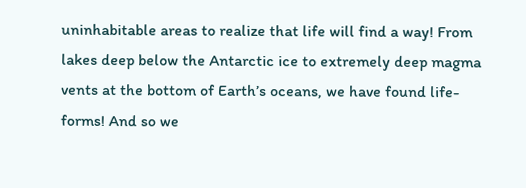uninhabitable areas to realize that life will find a way! From lakes deep below the Antarctic ice to extremely deep magma vents at the bottom of Earth’s oceans, we have found life-forms! And so we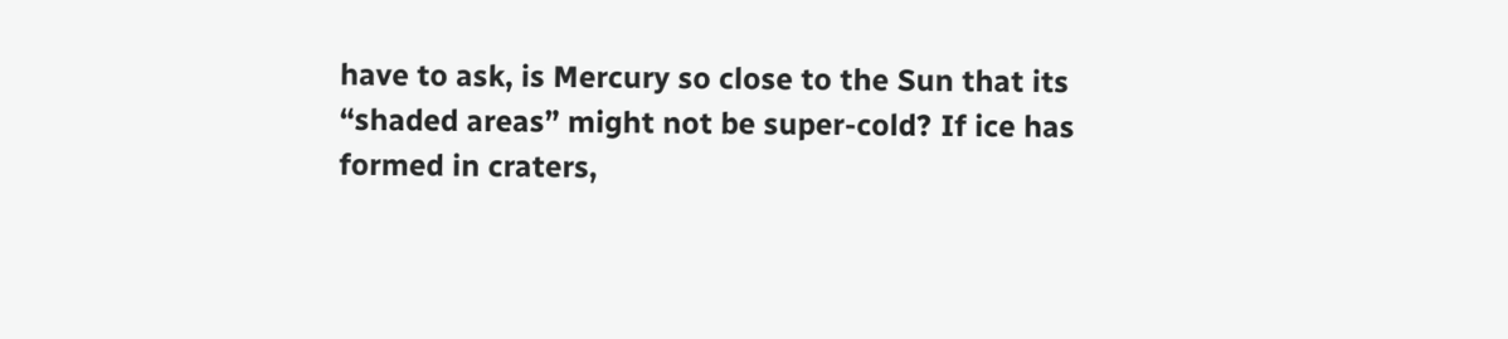have to ask, is Mercury so close to the Sun that its “shaded areas” might not be super-cold? If ice has formed in craters,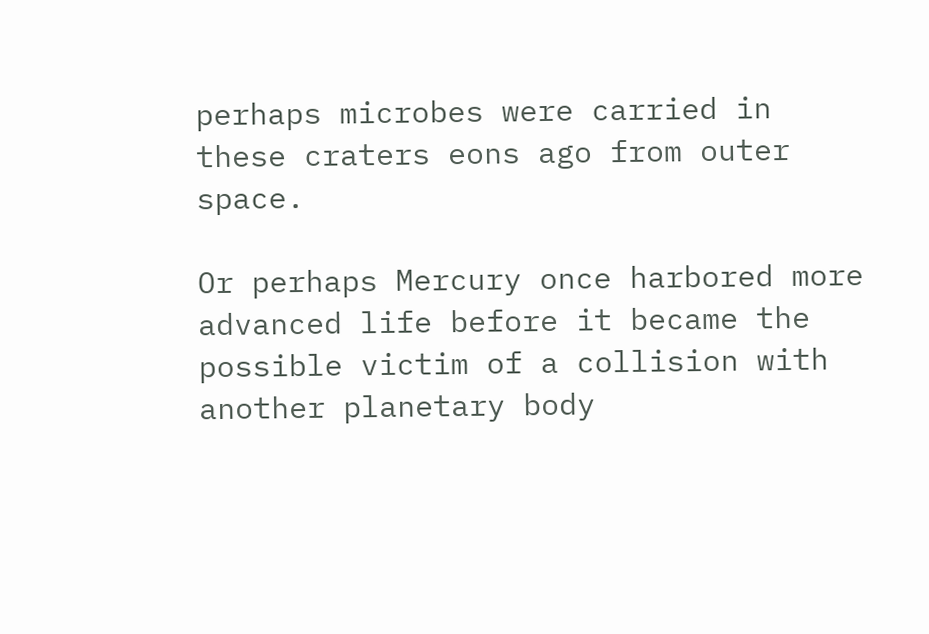perhaps microbes were carried in these craters eons ago from outer space.

Or perhaps Mercury once harbored more advanced life before it became the possible victim of a collision with another planetary body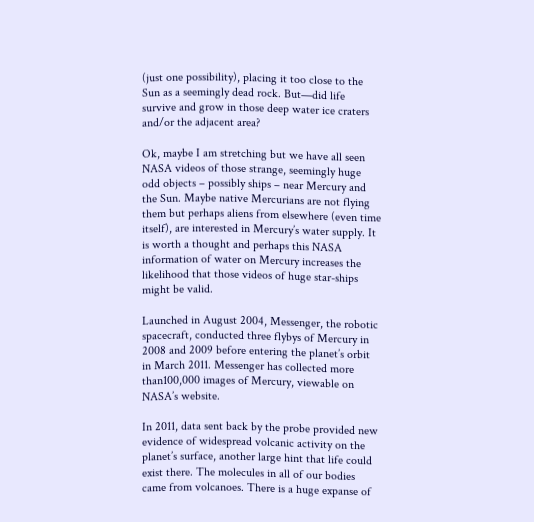(just one possibility), placing it too close to the Sun as a seemingly dead rock. But—did life survive and grow in those deep water ice craters and/or the adjacent area?

Ok, maybe I am stretching but we have all seen NASA videos of those strange, seemingly huge odd objects – possibly ships – near Mercury and the Sun. Maybe native Mercurians are not flying them but perhaps aliens from elsewhere (even time itself), are interested in Mercury’s water supply. It is worth a thought and perhaps this NASA information of water on Mercury increases the likelihood that those videos of huge star-ships might be valid.

Launched in August 2004, Messenger, the robotic spacecraft, conducted three flybys of Mercury in 2008 and 2009 before entering the planet’s orbit in March 2011. Messenger has collected more than100,000 images of Mercury, viewable on NASA’s website.

In 2011, data sent back by the probe provided new evidence of widespread volcanic activity on the planet’s surface, another large hint that life could exist there. The molecules in all of our bodies came from volcanoes. There is a huge expanse of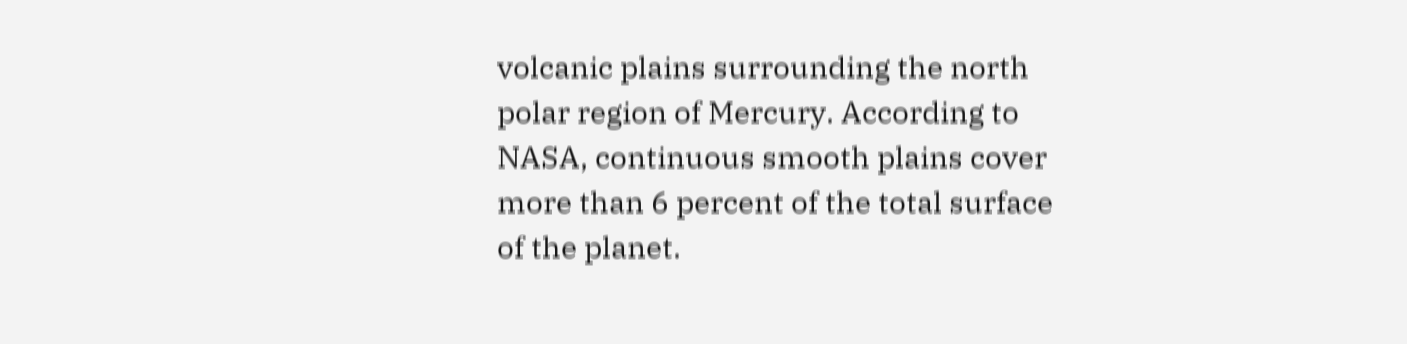volcanic plains surrounding the north polar region of Mercury. According to NASA, continuous smooth plains cover more than 6 percent of the total surface of the planet.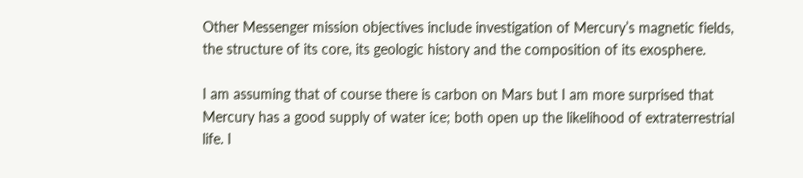Other Messenger mission objectives include investigation of Mercury’s magnetic fields, the structure of its core, its geologic history and the composition of its exosphere.

I am assuming that of course there is carbon on Mars but I am more surprised that Mercury has a good supply of water ice; both open up the likelihood of extraterrestrial life. I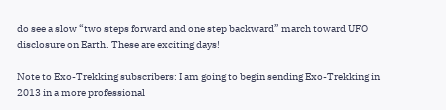do see a slow “two steps forward and one step backward” march toward UFO disclosure on Earth. These are exciting days!

Note to Exo-Trekking subscribers: I am going to begin sending Exo-Trekking in 2013 in a more professional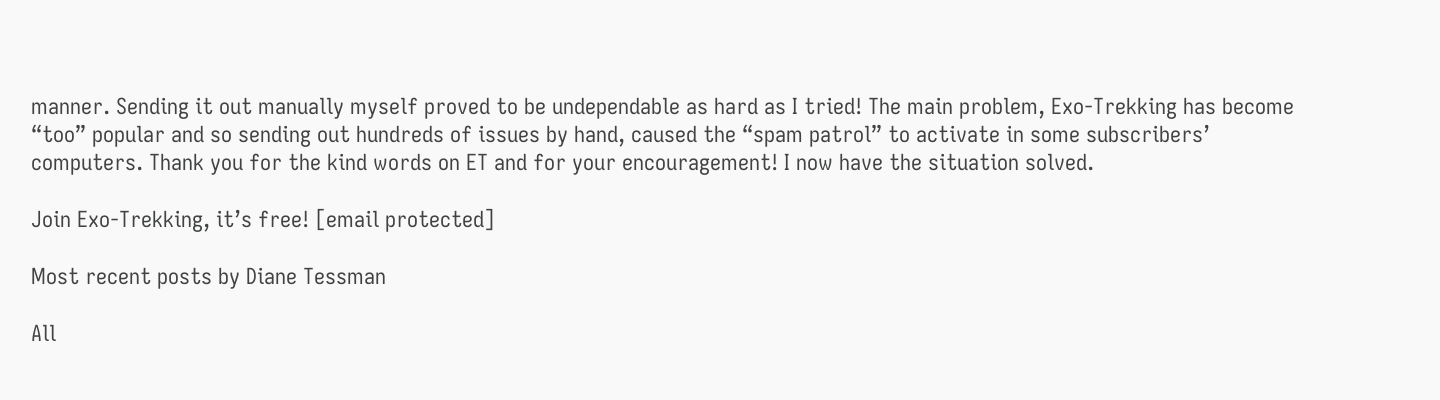manner. Sending it out manually myself proved to be undependable as hard as I tried! The main problem, Exo-Trekking has become “too” popular and so sending out hundreds of issues by hand, caused the “spam patrol” to activate in some subscribers’ computers. Thank you for the kind words on ET and for your encouragement! I now have the situation solved.

Join Exo-Trekking, it’s free! [email protected]

Most recent posts by Diane Tessman

All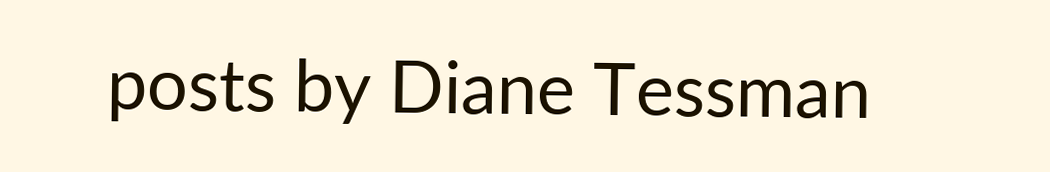posts by Diane Tessman